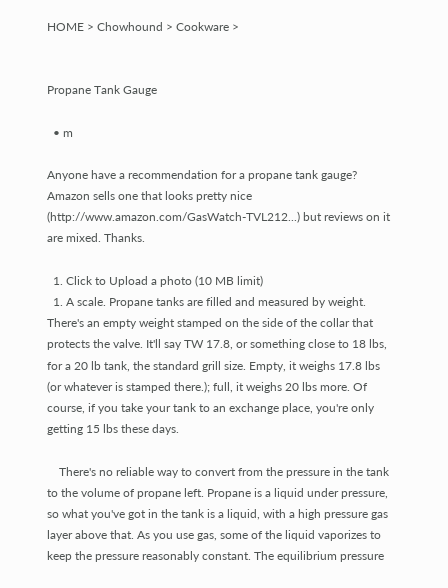HOME > Chowhound > Cookware >


Propane Tank Gauge

  • m

Anyone have a recommendation for a propane tank gauge? Amazon sells one that looks pretty nice (http://www.amazon.com/GasWatch-TVL212...) but reviews on it are mixed. Thanks.

  1. Click to Upload a photo (10 MB limit)
  1. A scale. Propane tanks are filled and measured by weight. There's an empty weight stamped on the side of the collar that protects the valve. It'll say TW 17.8, or something close to 18 lbs, for a 20 lb tank, the standard grill size. Empty, it weighs 17.8 lbs (or whatever is stamped there.); full, it weighs 20 lbs more. Of course, if you take your tank to an exchange place, you're only getting 15 lbs these days.

    There's no reliable way to convert from the pressure in the tank to the volume of propane left. Propane is a liquid under pressure, so what you've got in the tank is a liquid, with a high pressure gas layer above that. As you use gas, some of the liquid vaporizes to keep the pressure reasonably constant. The equilibrium pressure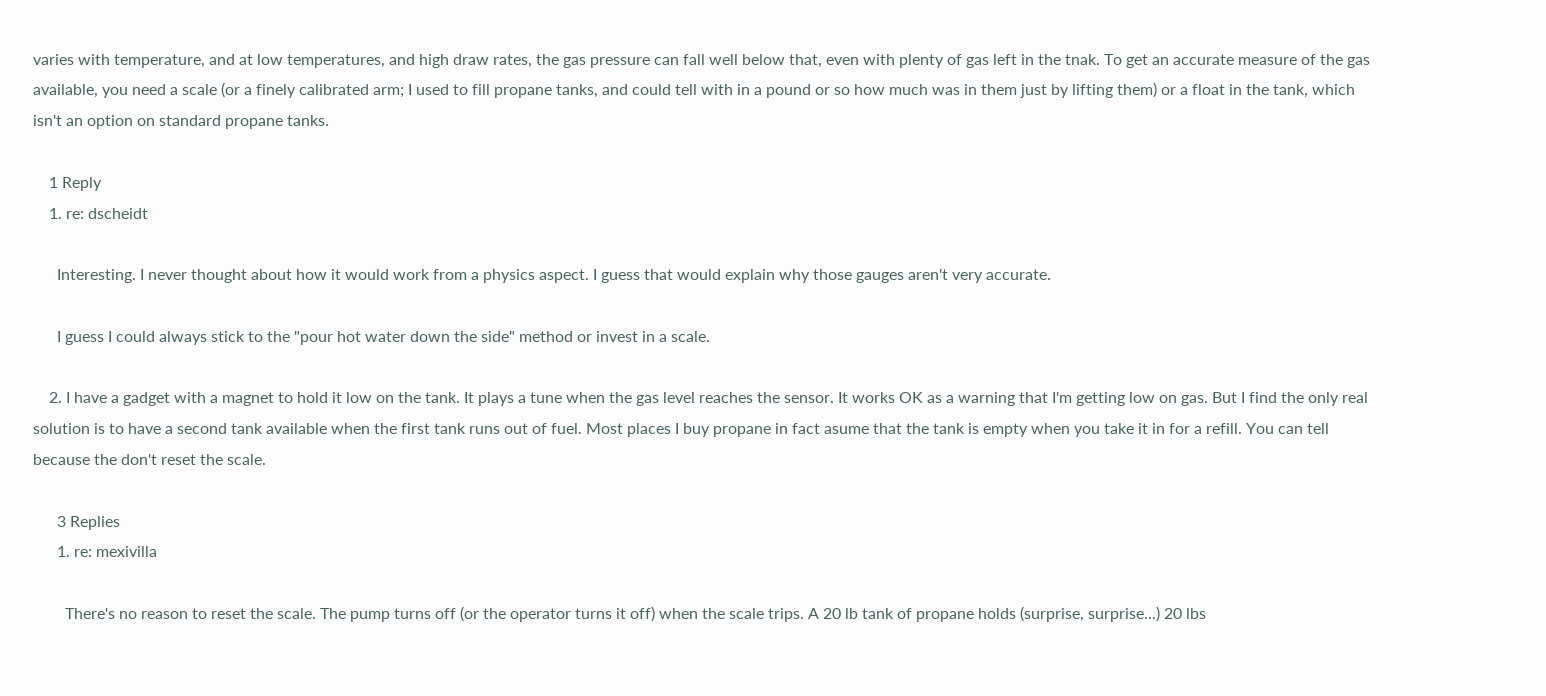varies with temperature, and at low temperatures, and high draw rates, the gas pressure can fall well below that, even with plenty of gas left in the tnak. To get an accurate measure of the gas available, you need a scale (or a finely calibrated arm; I used to fill propane tanks, and could tell with in a pound or so how much was in them just by lifting them) or a float in the tank, which isn't an option on standard propane tanks.

    1 Reply
    1. re: dscheidt

      Interesting. I never thought about how it would work from a physics aspect. I guess that would explain why those gauges aren't very accurate.

      I guess I could always stick to the "pour hot water down the side" method or invest in a scale.

    2. I have a gadget with a magnet to hold it low on the tank. It plays a tune when the gas level reaches the sensor. It works OK as a warning that I'm getting low on gas. But I find the only real solution is to have a second tank available when the first tank runs out of fuel. Most places I buy propane in fact asume that the tank is empty when you take it in for a refill. You can tell because the don't reset the scale.

      3 Replies
      1. re: mexivilla

        There's no reason to reset the scale. The pump turns off (or the operator turns it off) when the scale trips. A 20 lb tank of propane holds (surprise, surprise...) 20 lbs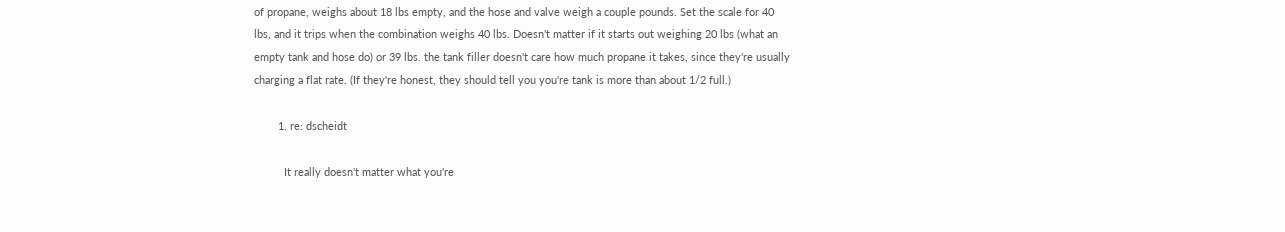of propane, weighs about 18 lbs empty, and the hose and valve weigh a couple pounds. Set the scale for 40 lbs, and it trips when the combination weighs 40 lbs. Doesn't matter if it starts out weighing 20 lbs (what an empty tank and hose do) or 39 lbs. the tank filler doesn't care how much propane it takes, since they're usually charging a flat rate. (If they're honest, they should tell you you're tank is more than about 1/2 full.)

        1. re: dscheidt

          It really doesn't matter what you're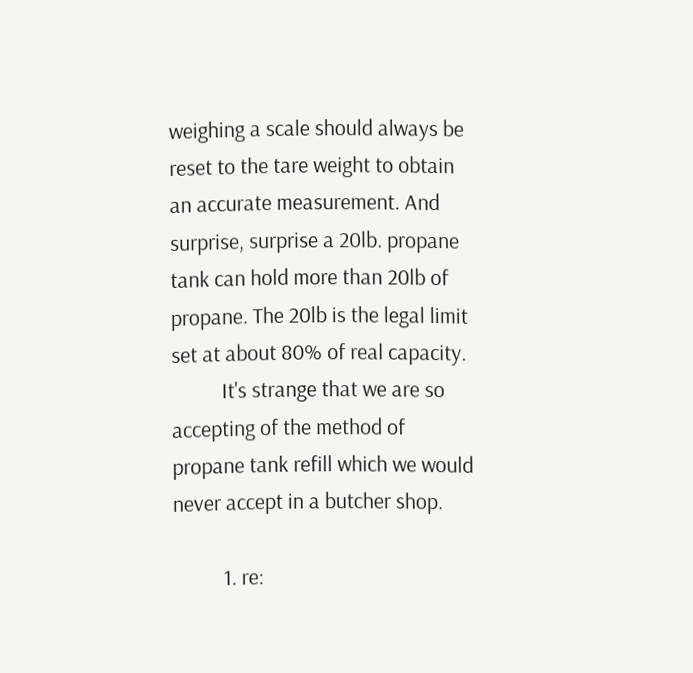weighing a scale should always be reset to the tare weight to obtain an accurate measurement. And surprise, surprise a 20lb. propane tank can hold more than 20lb of propane. The 20lb is the legal limit set at about 80% of real capacity.
          It's strange that we are so accepting of the method of propane tank refill which we would never accept in a butcher shop.

          1. re: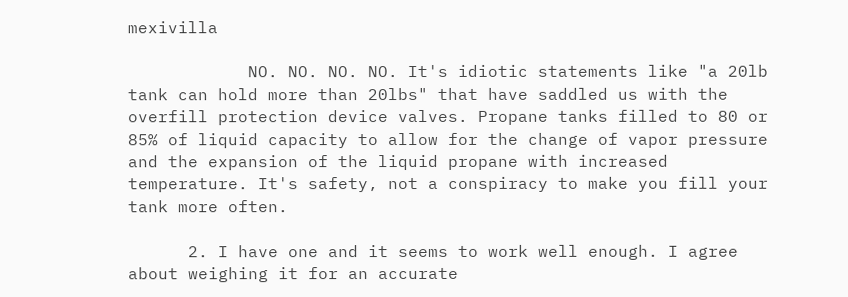mexivilla

            NO. NO. NO. NO. It's idiotic statements like "a 20lb tank can hold more than 20lbs" that have saddled us with the overfill protection device valves. Propane tanks filled to 80 or 85% of liquid capacity to allow for the change of vapor pressure and the expansion of the liquid propane with increased temperature. It's safety, not a conspiracy to make you fill your tank more often.

      2. I have one and it seems to work well enough. I agree about weighing it for an accurate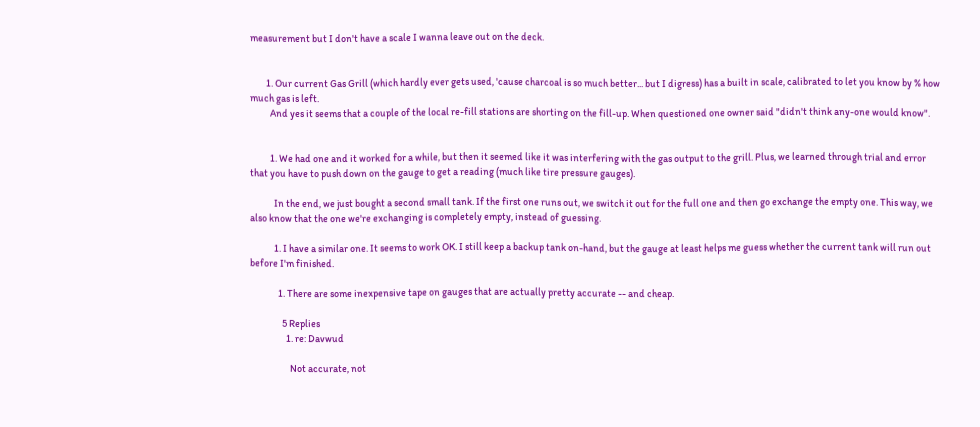measurement but I don't have a scale I wanna leave out on the deck.


        1. Our current Gas Grill (which hardly ever gets used, 'cause charcoal is so much better... but I digress) has a built in scale, calibrated to let you know by % how much gas is left.
          And yes it seems that a couple of the local re-fill stations are shorting on the fill-up. When questioned one owner said "didn't think any-one would know".


          1. We had one and it worked for a while, but then it seemed like it was interfering with the gas output to the grill. Plus, we learned through trial and error that you have to push down on the gauge to get a reading (much like tire pressure gauges).

            In the end, we just bought a second small tank. If the first one runs out, we switch it out for the full one and then go exchange the empty one. This way, we also know that the one we're exchanging is completely empty, instead of guessing.

            1. I have a similar one. It seems to work OK. I still keep a backup tank on-hand, but the gauge at least helps me guess whether the current tank will run out before I'm finished.

              1. There are some inexpensive tape on gauges that are actually pretty accurate -- and cheap.

                5 Replies
                  1. re: Davwud

                    Not accurate, not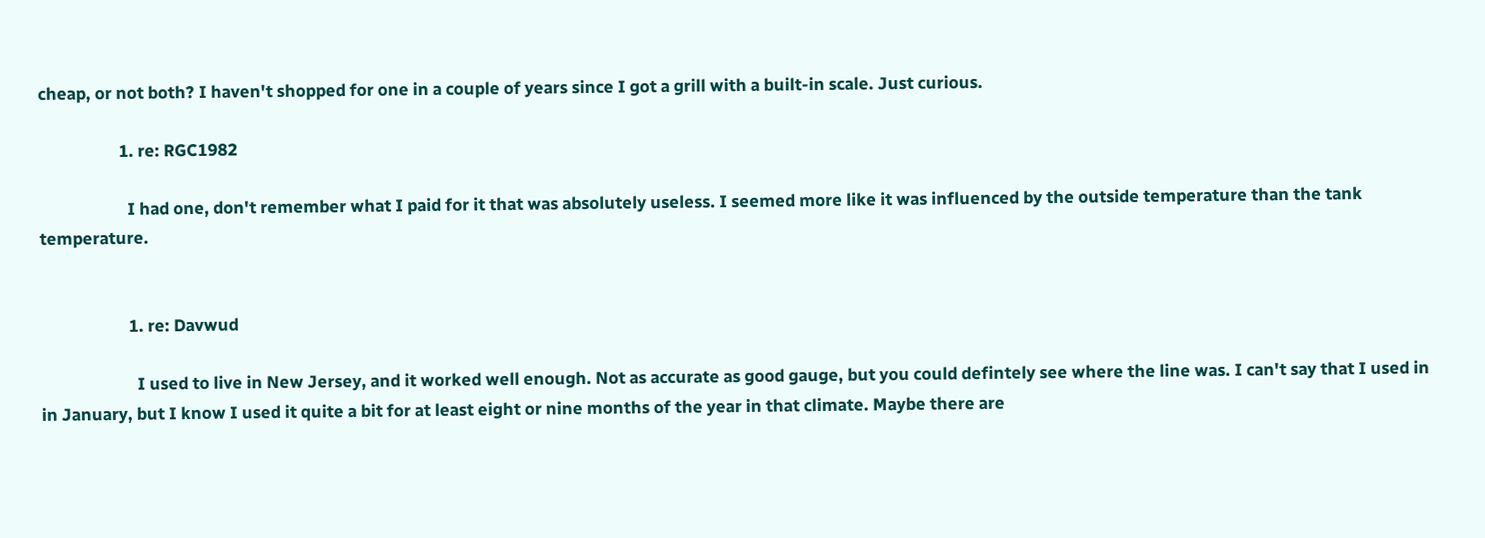cheap, or not both? I haven't shopped for one in a couple of years since I got a grill with a built-in scale. Just curious.

                    1. re: RGC1982

                      I had one, don't remember what I paid for it that was absolutely useless. I seemed more like it was influenced by the outside temperature than the tank temperature.


                      1. re: Davwud

                        I used to live in New Jersey, and it worked well enough. Not as accurate as good gauge, but you could defintely see where the line was. I can't say that I used in in January, but I know I used it quite a bit for at least eight or nine months of the year in that climate. Maybe there are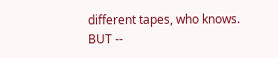different tapes, who knows. BUT --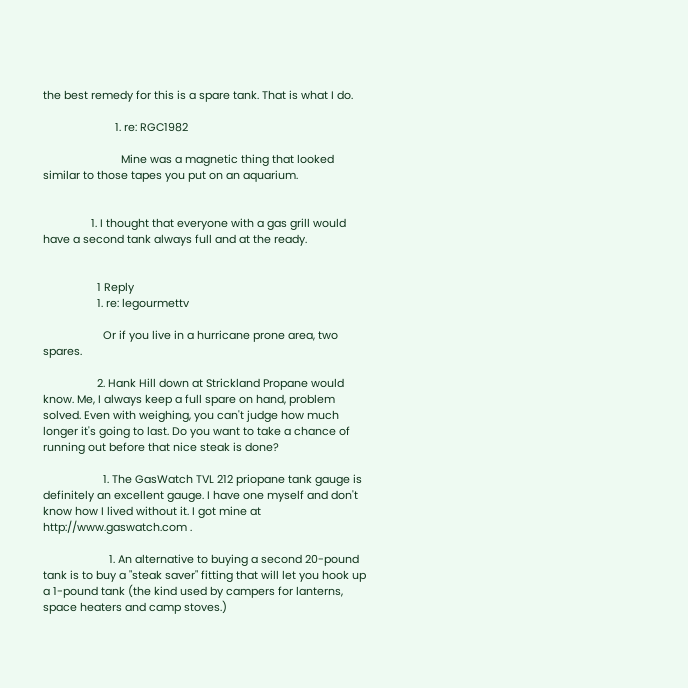the best remedy for this is a spare tank. That is what I do.

                        1. re: RGC1982

                          Mine was a magnetic thing that looked similar to those tapes you put on an aquarium.


                1. I thought that everyone with a gas grill would have a second tank always full and at the ready.


                  1 Reply
                  1. re: legourmettv

                    Or if you live in a hurricane prone area, two spares.

                  2. Hank Hill down at Strickland Propane would know. Me, I always keep a full spare on hand, problem solved. Even with weighing, you can't judge how much longer it's going to last. Do you want to take a chance of running out before that nice steak is done?

                    1. The GasWatch TVL 212 priopane tank gauge is definitely an excellent gauge. I have one myself and don't know how I lived without it. I got mine at http://www.gaswatch.com .

                      1. An alternative to buying a second 20-pound tank is to buy a "steak saver" fitting that will let you hook up a 1-pound tank (the kind used by campers for lanterns, space heaters and camp stoves.)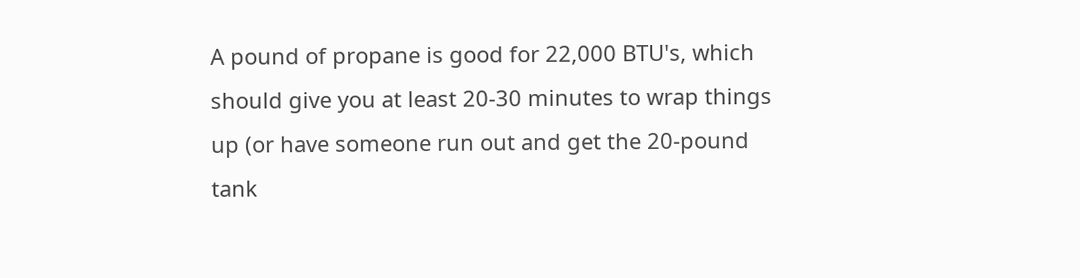A pound of propane is good for 22,000 BTU's, which should give you at least 20-30 minutes to wrap things up (or have someone run out and get the 20-pound tank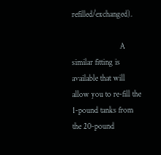refilled/exchanged).

                        A similar fitting is available that will allow you to re-fill the 1-pound tanks from the 20-pound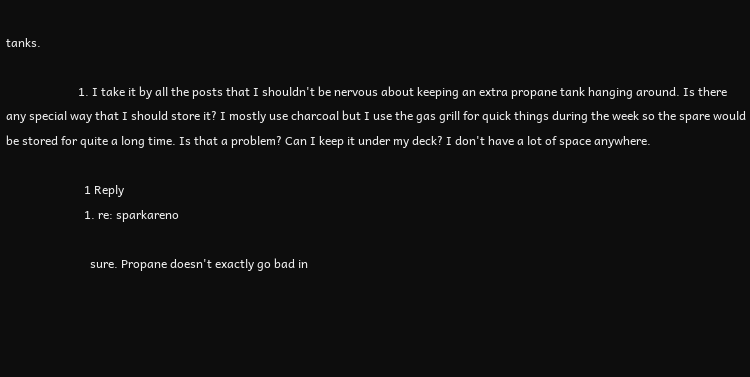tanks.

                        1. I take it by all the posts that I shouldn't be nervous about keeping an extra propane tank hanging around. Is there any special way that I should store it? I mostly use charcoal but I use the gas grill for quick things during the week so the spare would be stored for quite a long time. Is that a problem? Can I keep it under my deck? I don't have a lot of space anywhere.

                          1 Reply
                          1. re: sparkareno

                            sure. Propane doesn't exactly go bad in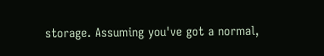storage. Assuming you've got a normal,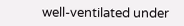well-ventilated under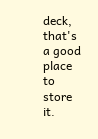deck, that's a good place to store it.